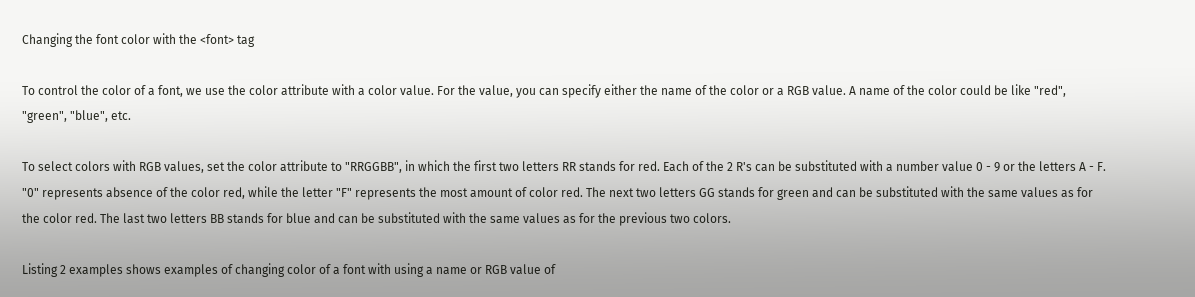Changing the font color with the <font> tag

To control the color of a font, we use the color attribute with a color value. For the value, you can specify either the name of the color or a RGB value. A name of the color could be like "red", "green", "blue", etc.

To select colors with RGB values, set the color attribute to "RRGGBB", in which the first two letters RR stands for red. Each of the 2 R's can be substituted with a number value 0 - 9 or the letters A - F. "0" represents absence of the color red, while the letter "F" represents the most amount of color red. The next two letters GG stands for green and can be substituted with the same values as for the color red. The last two letters BB stands for blue and can be substituted with the same values as for the previous two colors.

Listing 2 examples shows examples of changing color of a font with using a name or RGB value of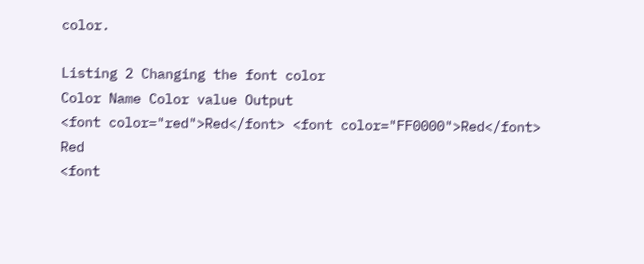color.

Listing 2 Changing the font color
Color Name Color value Output
<font color="red">Red</font> <font color="FF0000">Red</font> Red
<font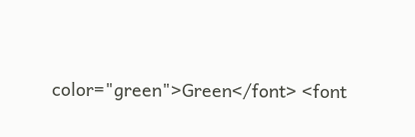color="green">Green</font> <font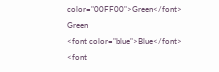color="00FF00">Green</font> Green
<font color="blue">Blue</font> <font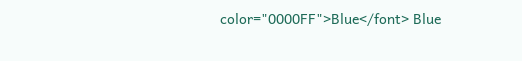color="0000FF">Blue</font> Blue